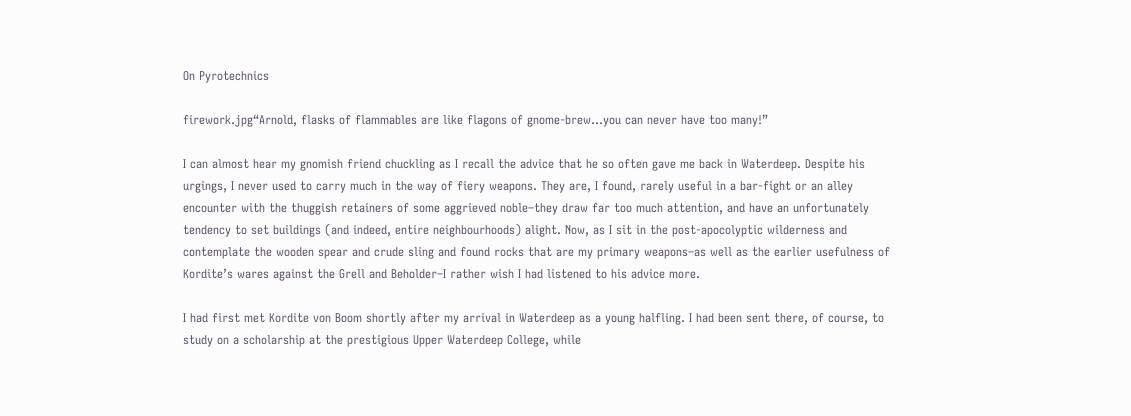On Pyrotechnics

firework.jpg“Arnold, flasks of flammables are like flagons of gnome-brew…you can never have too many!”

I can almost hear my gnomish friend chuckling as I recall the advice that he so often gave me back in Waterdeep. Despite his urgings, I never used to carry much in the way of fiery weapons. They are, I found, rarely useful in a bar-fight or an alley encounter with the thuggish retainers of some aggrieved noble–they draw far too much attention, and have an unfortunately tendency to set buildings (and indeed, entire neighbourhoods) alight. Now, as I sit in the post-apocolyptic wilderness and contemplate the wooden spear and crude sling and found rocks that are my primary weapons–as well as the earlier usefulness of Kordite’s wares against the Grell and Beholder–I rather wish I had listened to his advice more.

I had first met Kordite von Boom shortly after my arrival in Waterdeep as a young halfling. I had been sent there, of course, to study on a scholarship at the prestigious Upper Waterdeep College, while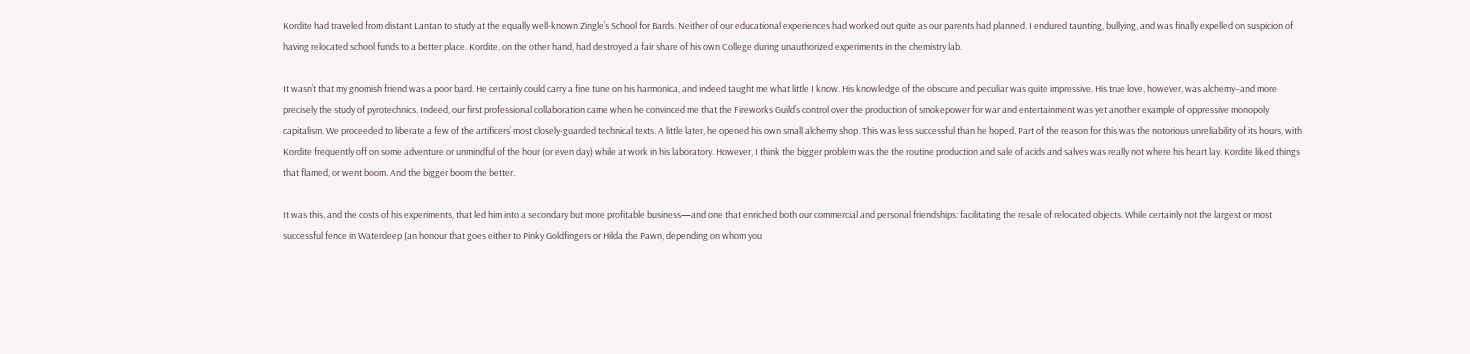Kordite had traveled from distant Lantan to study at the equally well-known Zingle’s School for Bards. Neither of our educational experiences had worked out quite as our parents had planned. I endured taunting, bullying, and was finally expelled on suspicion of having relocated school funds to a better place. Kordite, on the other hand, had destroyed a fair share of his own College during unauthorized experiments in the chemistry lab.

It wasn’t that my gnomish friend was a poor bard. He certainly could carry a fine tune on his harmonica, and indeed taught me what little I know. His knowledge of the obscure and peculiar was quite impressive. His true love, however, was alchemy–and more precisely the study of pyrotechnics. Indeed, our first professional collaboration came when he convinced me that the Fireworks Guild’s control over the production of smokepower for war and entertainment was yet another example of oppressive monopoly capitalism. We proceeded to liberate a few of the artificers’ most closely-guarded technical texts. A little later, he opened his own small alchemy shop. This was less successful than he hoped. Part of the reason for this was the notorious unreliability of its hours, with Kordite frequently off on some adventure or unmindful of the hour (or even day) while at work in his laboratory. However, I think the bigger problem was the the routine production and sale of acids and salves was really not where his heart lay. Kordite liked things that flamed, or went boom. And the bigger boom the better.

It was this, and the costs of his experiments, that led him into a secondary but more profitable business—and one that enriched both our commercial and personal friendships: facilitating the resale of relocated objects. While certainly not the largest or most successful fence in Waterdeep (an honour that goes either to Pinky Goldfingers or Hilda the Pawn, depending on whom you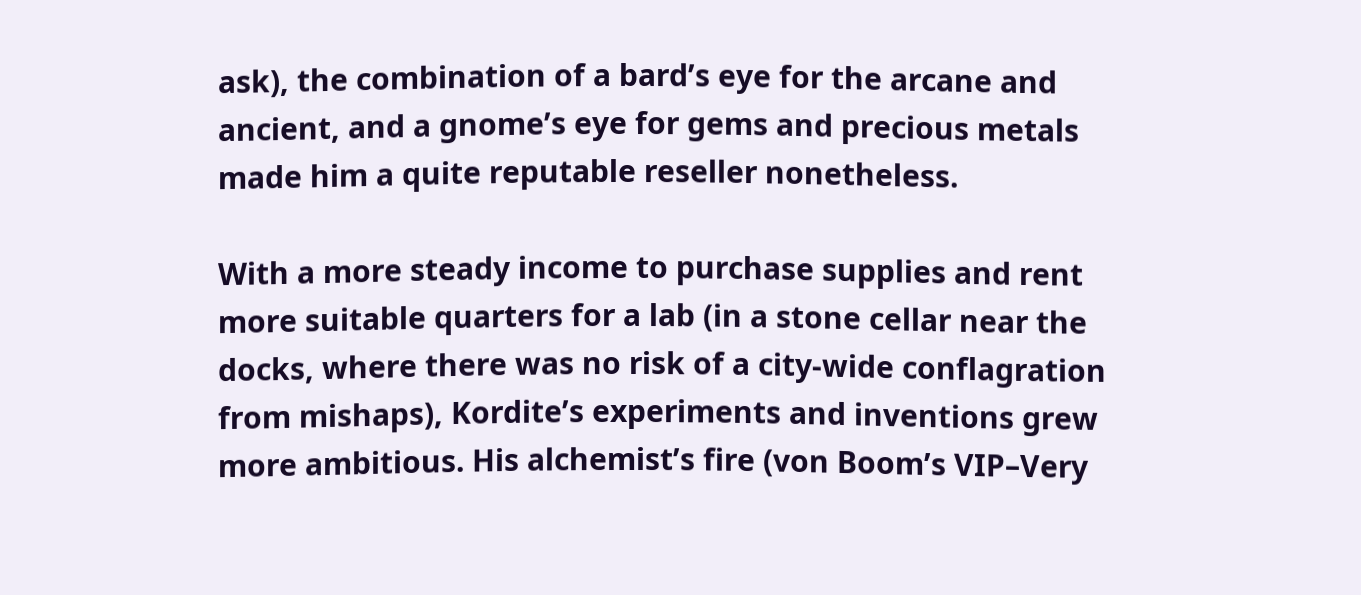ask), the combination of a bard’s eye for the arcane and ancient, and a gnome’s eye for gems and precious metals made him a quite reputable reseller nonetheless.

With a more steady income to purchase supplies and rent more suitable quarters for a lab (in a stone cellar near the docks, where there was no risk of a city-wide conflagration from mishaps), Kordite’s experiments and inventions grew more ambitious. His alchemist’s fire (von Boom’s VIP–Very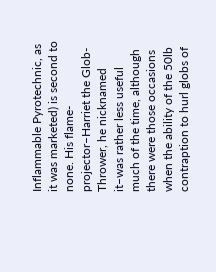Inflammable Pyrotechnic, as it was marketed) is second to none. His flame-projector–Harriet the Glob-Thrower, he nicknamed it–was rather less useful much of the time, although there were those occasions when the ability of the 50lb contraption to hurl globs of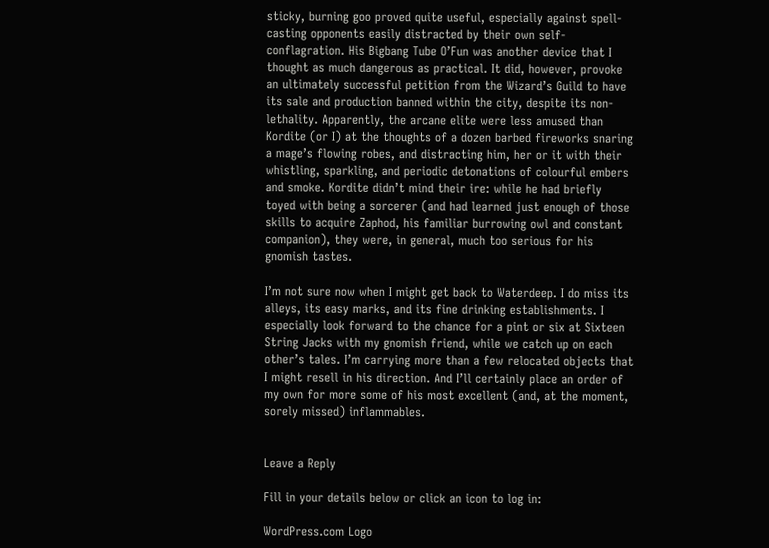sticky, burning goo proved quite useful, especially against spell-casting opponents easily distracted by their own self-conflagration. His Bigbang Tube O’Fun was another device that I thought as much dangerous as practical. It did, however, provoke an ultimately successful petition from the Wizard’s Guild to have its sale and production banned within the city, despite its non-lethality. Apparently, the arcane elite were less amused than Kordite (or I) at the thoughts of a dozen barbed fireworks snaring a mage’s flowing robes, and distracting him, her or it with their whistling, sparkling, and periodic detonations of colourful embers and smoke. Kordite didn’t mind their ire: while he had briefly toyed with being a sorcerer (and had learned just enough of those skills to acquire Zaphod, his familiar burrowing owl and constant companion), they were, in general, much too serious for his gnomish tastes.

I’m not sure now when I might get back to Waterdeep. I do miss its alleys, its easy marks, and its fine drinking establishments. I especially look forward to the chance for a pint or six at Sixteen String Jacks with my gnomish friend, while we catch up on each other’s tales. I’m carrying more than a few relocated objects that I might resell in his direction. And I’ll certainly place an order of my own for more some of his most excellent (and, at the moment, sorely missed) inflammables.


Leave a Reply

Fill in your details below or click an icon to log in:

WordPress.com Logo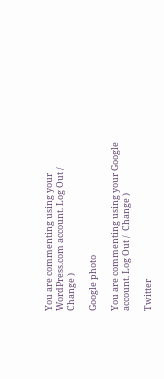You are commenting using your WordPress.com account. Log Out /  Change )

Google photo

You are commenting using your Google account. Log Out /  Change )

Twitter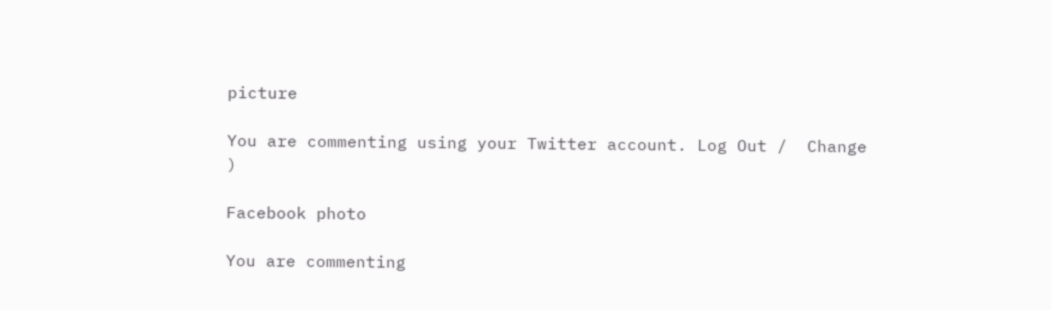picture

You are commenting using your Twitter account. Log Out /  Change )

Facebook photo

You are commenting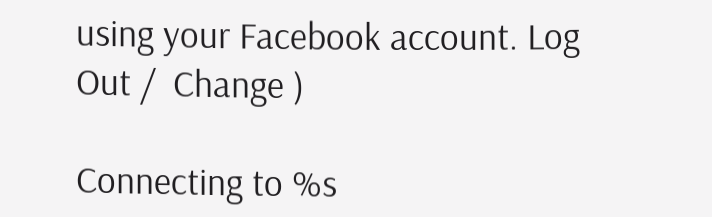using your Facebook account. Log Out /  Change )

Connecting to %s